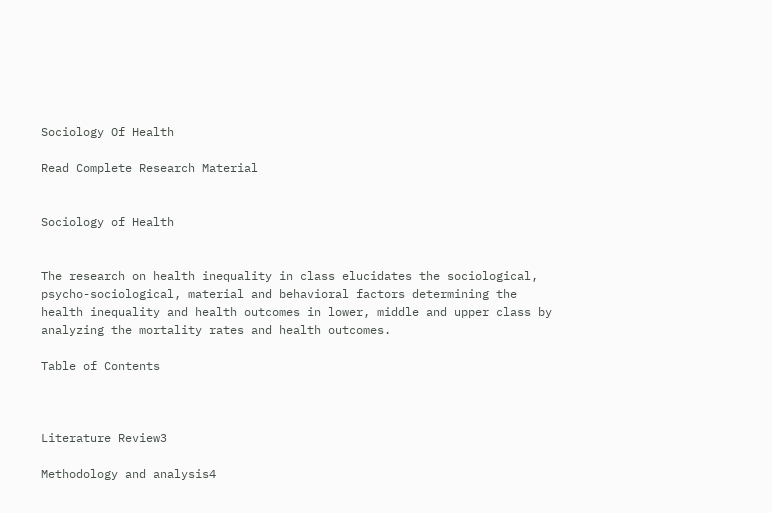Sociology Of Health

Read Complete Research Material


Sociology of Health


The research on health inequality in class elucidates the sociological, psycho-sociological, material and behavioral factors determining the health inequality and health outcomes in lower, middle and upper class by analyzing the mortality rates and health outcomes.

Table of Contents



Literature Review3

Methodology and analysis4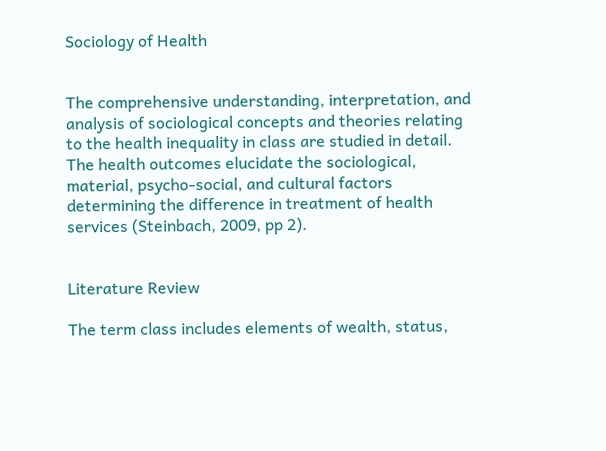Sociology of Health


The comprehensive understanding, interpretation, and analysis of sociological concepts and theories relating to the health inequality in class are studied in detail. The health outcomes elucidate the sociological, material, psycho-social, and cultural factors determining the difference in treatment of health services (Steinbach, 2009, pp 2).


Literature Review

The term class includes elements of wealth, status,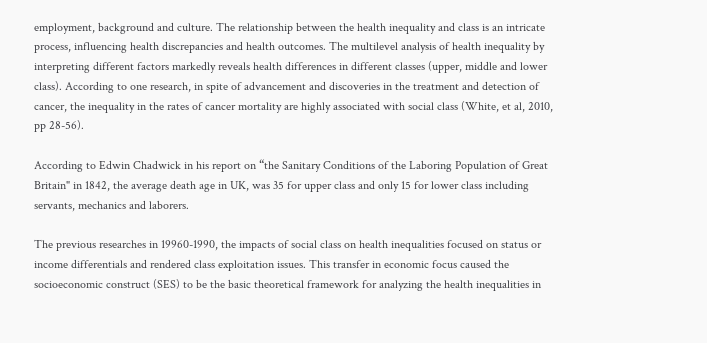employment, background and culture. The relationship between the health inequality and class is an intricate process, influencing health discrepancies and health outcomes. The multilevel analysis of health inequality by interpreting different factors markedly reveals health differences in different classes (upper, middle and lower class). According to one research, in spite of advancement and discoveries in the treatment and detection of cancer, the inequality in the rates of cancer mortality are highly associated with social class (White, et al, 2010, pp 28-56).

According to Edwin Chadwick in his report on “the Sanitary Conditions of the Laboring Population of Great Britain" in 1842, the average death age in UK, was 35 for upper class and only 15 for lower class including servants, mechanics and laborers.

The previous researches in 19960-1990, the impacts of social class on health inequalities focused on status or income differentials and rendered class exploitation issues. This transfer in economic focus caused the socioeconomic construct (SES) to be the basic theoretical framework for analyzing the health inequalities in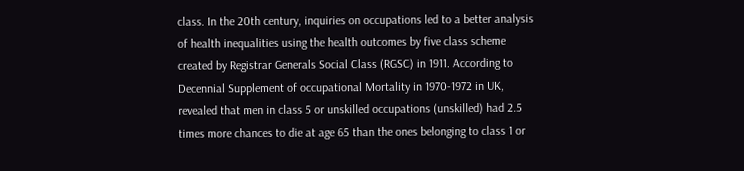class. In the 20th century, inquiries on occupations led to a better analysis of health inequalities using the health outcomes by five class scheme created by Registrar Generals Social Class (RGSC) in 1911. According to Decennial Supplement of occupational Mortality in 1970-1972 in UK, revealed that men in class 5 or unskilled occupations (unskilled) had 2.5 times more chances to die at age 65 than the ones belonging to class 1 or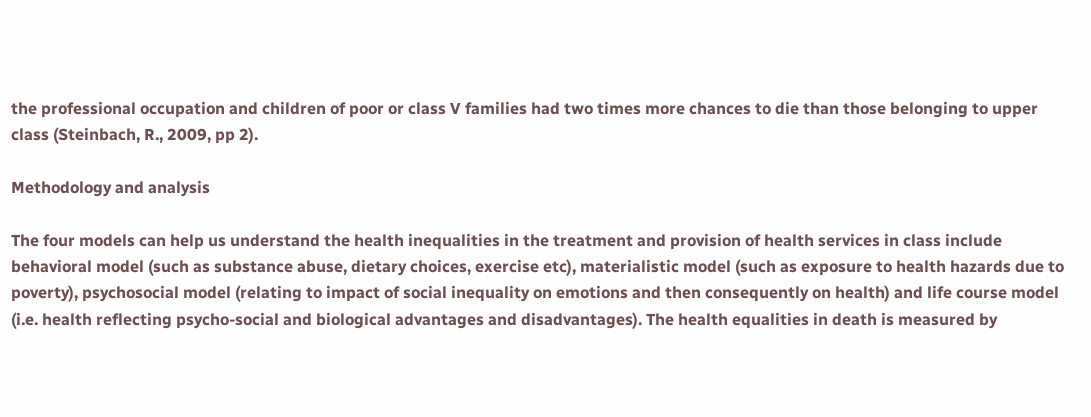the professional occupation and children of poor or class V families had two times more chances to die than those belonging to upper class (Steinbach, R., 2009, pp 2).

Methodology and analysis

The four models can help us understand the health inequalities in the treatment and provision of health services in class include behavioral model (such as substance abuse, dietary choices, exercise etc), materialistic model (such as exposure to health hazards due to poverty), psychosocial model (relating to impact of social inequality on emotions and then consequently on health) and life course model (i.e. health reflecting psycho-social and biological advantages and disadvantages). The health equalities in death is measured by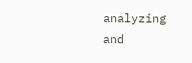analyzing and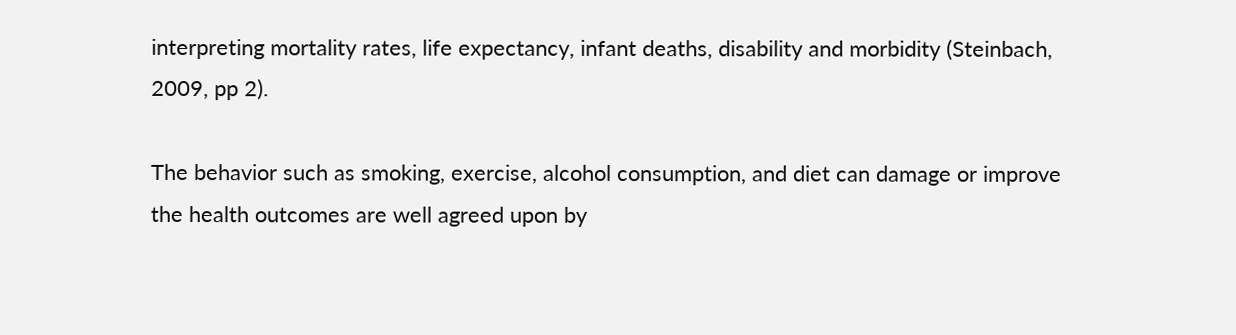interpreting mortality rates, life expectancy, infant deaths, disability and morbidity (Steinbach, 2009, pp 2).

The behavior such as smoking, exercise, alcohol consumption, and diet can damage or improve the health outcomes are well agreed upon by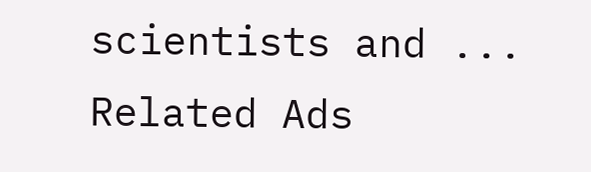scientists and ...
Related Ads